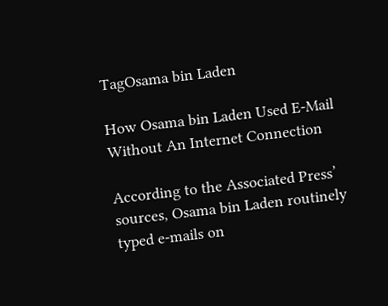TagOsama bin Laden

How Osama bin Laden Used E-Mail Without An Internet Connection

According to the Associated Press’ sources, Osama bin Laden routinely typed e-mails on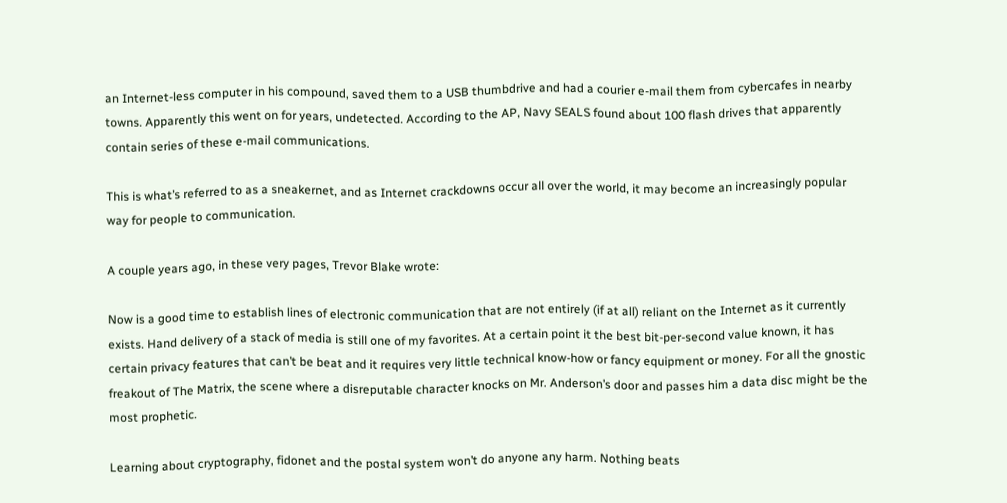an Internet-less computer in his compound, saved them to a USB thumbdrive and had a courier e-mail them from cybercafes in nearby towns. Apparently this went on for years, undetected. According to the AP, Navy SEALS found about 100 flash drives that apparently contain series of these e-mail communications.

This is what’s referred to as a sneakernet, and as Internet crackdowns occur all over the world, it may become an increasingly popular way for people to communication.

A couple years ago, in these very pages, Trevor Blake wrote:

Now is a good time to establish lines of electronic communication that are not entirely (if at all) reliant on the Internet as it currently exists. Hand delivery of a stack of media is still one of my favorites. At a certain point it the best bit-per-second value known, it has certain privacy features that can’t be beat and it requires very little technical know-how or fancy equipment or money. For all the gnostic freakout of The Matrix, the scene where a disreputable character knocks on Mr. Anderson’s door and passes him a data disc might be the most prophetic.

Learning about cryptography, fidonet and the postal system won’t do anyone any harm. Nothing beats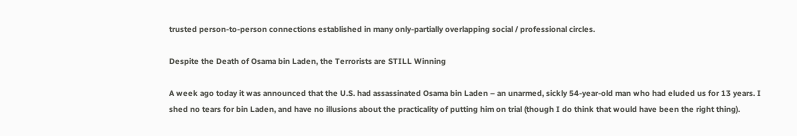trusted person-to-person connections established in many only-partially overlapping social / professional circles.

Despite the Death of Osama bin Laden, the Terrorists are STILL Winning

A week ago today it was announced that the U.S. had assassinated Osama bin Laden – an unarmed, sickly 54-year-old man who had eluded us for 13 years. I shed no tears for bin Laden, and have no illusions about the practicality of putting him on trial (though I do think that would have been the right thing).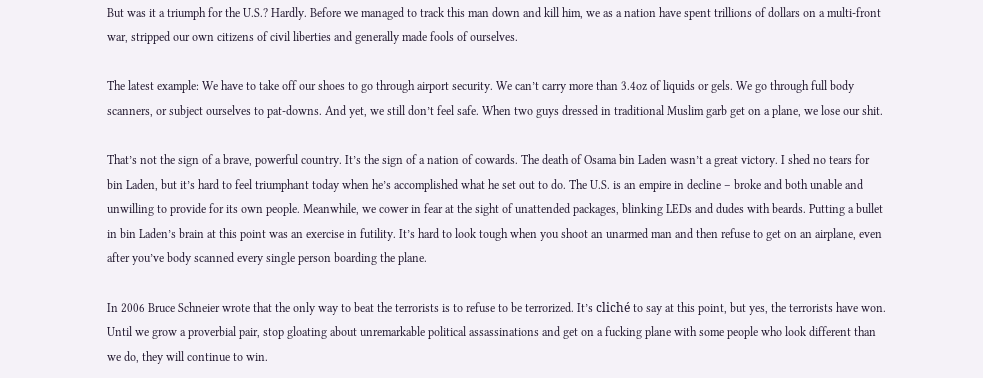But was it a triumph for the U.S.? Hardly. Before we managed to track this man down and kill him, we as a nation have spent trillions of dollars on a multi-front war, stripped our own citizens of civil liberties and generally made fools of ourselves.

The latest example: We have to take off our shoes to go through airport security. We can’t carry more than 3.4oz of liquids or gels. We go through full body scanners, or subject ourselves to pat-downs. And yet, we still don’t feel safe. When two guys dressed in traditional Muslim garb get on a plane, we lose our shit.

That’s not the sign of a brave, powerful country. It’s the sign of a nation of cowards. The death of Osama bin Laden wasn’t a great victory. I shed no tears for bin Laden, but it’s hard to feel triumphant today when he’s accomplished what he set out to do. The U.S. is an empire in decline – broke and both unable and unwilling to provide for its own people. Meanwhile, we cower in fear at the sight of unattended packages, blinking LEDs and dudes with beards. Putting a bullet in bin Laden’s brain at this point was an exercise in futility. It’s hard to look tough when you shoot an unarmed man and then refuse to get on an airplane, even after you’ve body scanned every single person boarding the plane.

In 2006 Bruce Schneier wrote that the only way to beat the terrorists is to refuse to be terrorized. It’s cliché to say at this point, but yes, the terrorists have won. Until we grow a proverbial pair, stop gloating about unremarkable political assassinations and get on a fucking plane with some people who look different than we do, they will continue to win.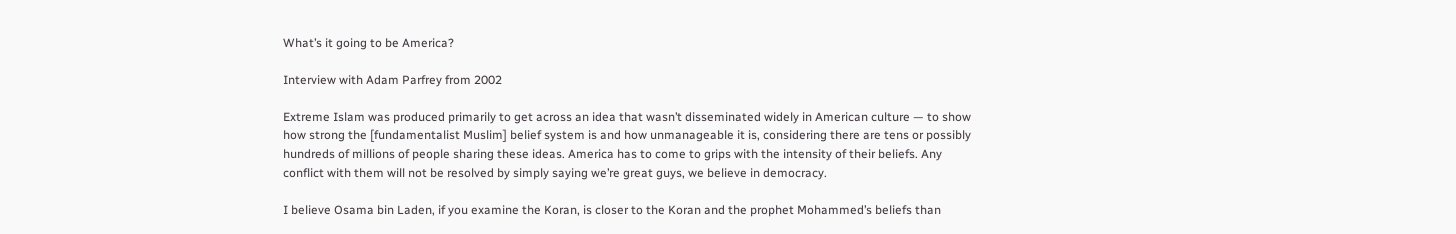What’s it going to be America?

Interview with Adam Parfrey from 2002

Extreme Islam was produced primarily to get across an idea that wasn’t disseminated widely in American culture — to show how strong the [fundamentalist Muslim] belief system is and how unmanageable it is, considering there are tens or possibly hundreds of millions of people sharing these ideas. America has to come to grips with the intensity of their beliefs. Any conflict with them will not be resolved by simply saying we’re great guys, we believe in democracy.

I believe Osama bin Laden, if you examine the Koran, is closer to the Koran and the prophet Mohammed’s beliefs than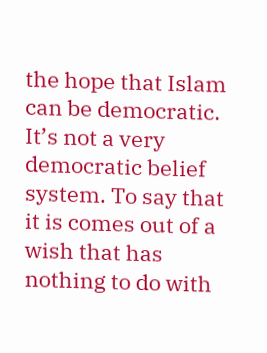the hope that Islam can be democratic. It’s not a very democratic belief system. To say that it is comes out of a wish that has nothing to do with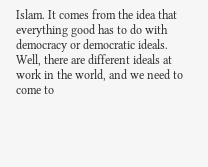Islam. It comes from the idea that everything good has to do with democracy or democratic ideals. Well, there are different ideals at work in the world, and we need to come to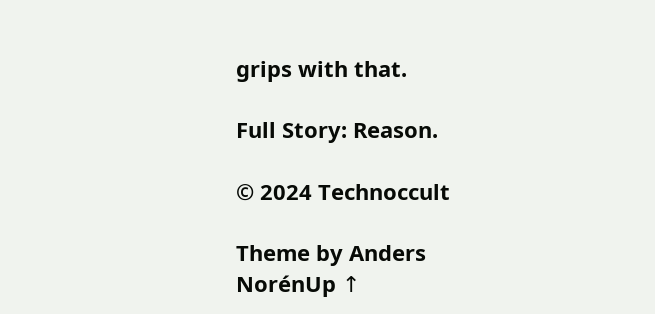grips with that.

Full Story: Reason.

© 2024 Technoccult

Theme by Anders NorénUp ↑